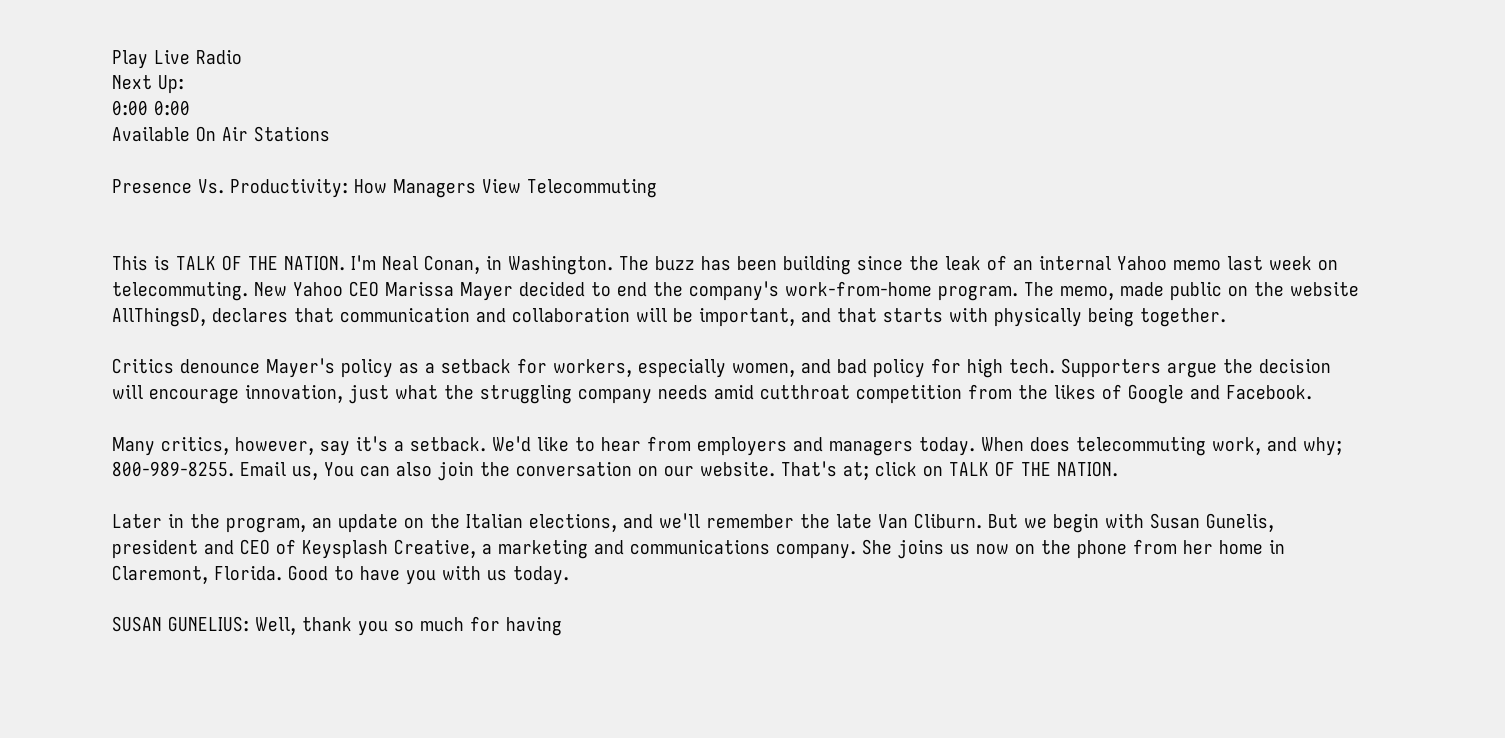Play Live Radio
Next Up:
0:00 0:00
Available On Air Stations

Presence Vs. Productivity: How Managers View Telecommuting


This is TALK OF THE NATION. I'm Neal Conan, in Washington. The buzz has been building since the leak of an internal Yahoo memo last week on telecommuting. New Yahoo CEO Marissa Mayer decided to end the company's work-from-home program. The memo, made public on the website AllThingsD, declares that communication and collaboration will be important, and that starts with physically being together.

Critics denounce Mayer's policy as a setback for workers, especially women, and bad policy for high tech. Supporters argue the decision will encourage innovation, just what the struggling company needs amid cutthroat competition from the likes of Google and Facebook.

Many critics, however, say it's a setback. We'd like to hear from employers and managers today. When does telecommuting work, and why; 800-989-8255. Email us, You can also join the conversation on our website. That's at; click on TALK OF THE NATION.

Later in the program, an update on the Italian elections, and we'll remember the late Van Cliburn. But we begin with Susan Gunelis, president and CEO of Keysplash Creative, a marketing and communications company. She joins us now on the phone from her home in Claremont, Florida. Good to have you with us today.

SUSAN GUNELIUS: Well, thank you so much for having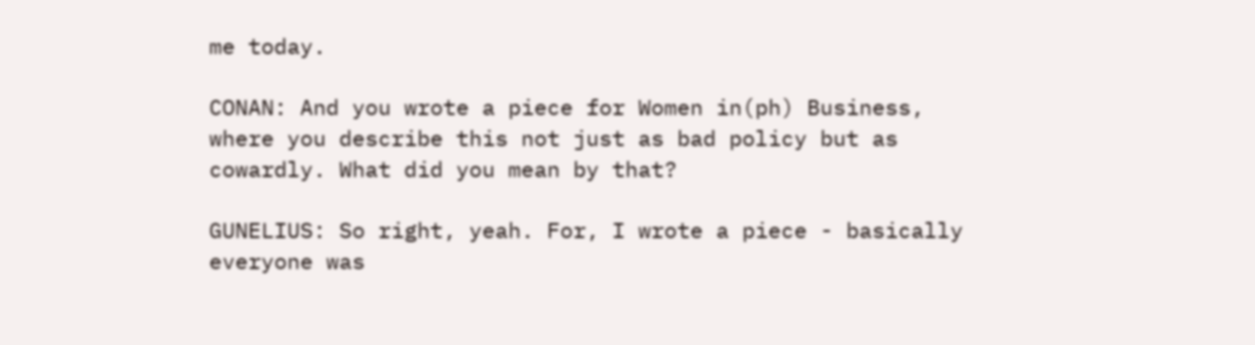me today.

CONAN: And you wrote a piece for Women in(ph) Business, where you describe this not just as bad policy but as cowardly. What did you mean by that?

GUNELIUS: So right, yeah. For, I wrote a piece - basically everyone was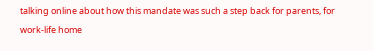talking online about how this mandate was such a step back for parents, for work-life home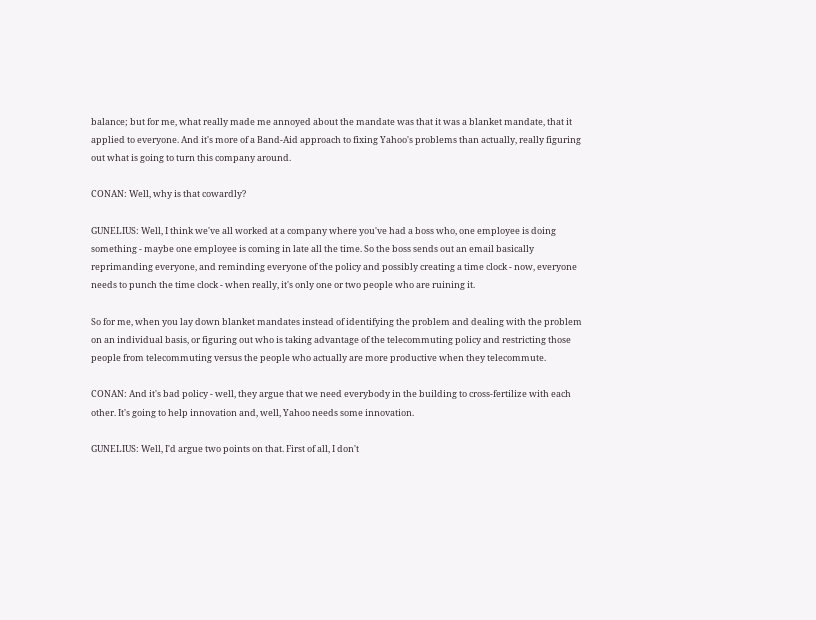balance; but for me, what really made me annoyed about the mandate was that it was a blanket mandate, that it applied to everyone. And it's more of a Band-Aid approach to fixing Yahoo's problems than actually, really figuring out what is going to turn this company around.

CONAN: Well, why is that cowardly?

GUNELIUS: Well, I think we've all worked at a company where you've had a boss who, one employee is doing something - maybe one employee is coming in late all the time. So the boss sends out an email basically reprimanding everyone, and reminding everyone of the policy and possibly creating a time clock - now, everyone needs to punch the time clock - when really, it's only one or two people who are ruining it.

So for me, when you lay down blanket mandates instead of identifying the problem and dealing with the problem on an individual basis, or figuring out who is taking advantage of the telecommuting policy and restricting those people from telecommuting versus the people who actually are more productive when they telecommute.

CONAN: And it's bad policy - well, they argue that we need everybody in the building to cross-fertilize with each other. It's going to help innovation and, well, Yahoo needs some innovation.

GUNELIUS: Well, I'd argue two points on that. First of all, I don't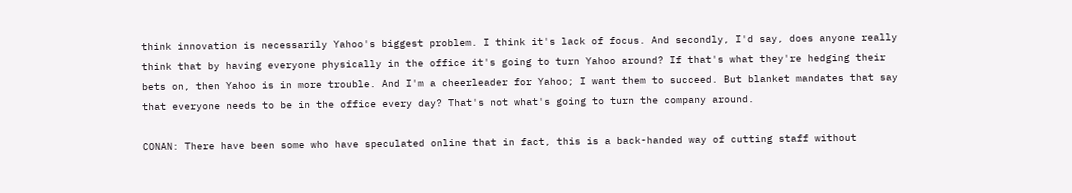think innovation is necessarily Yahoo's biggest problem. I think it's lack of focus. And secondly, I'd say, does anyone really think that by having everyone physically in the office it's going to turn Yahoo around? If that's what they're hedging their bets on, then Yahoo is in more trouble. And I'm a cheerleader for Yahoo; I want them to succeed. But blanket mandates that say that everyone needs to be in the office every day? That's not what's going to turn the company around.

CONAN: There have been some who have speculated online that in fact, this is a back-handed way of cutting staff without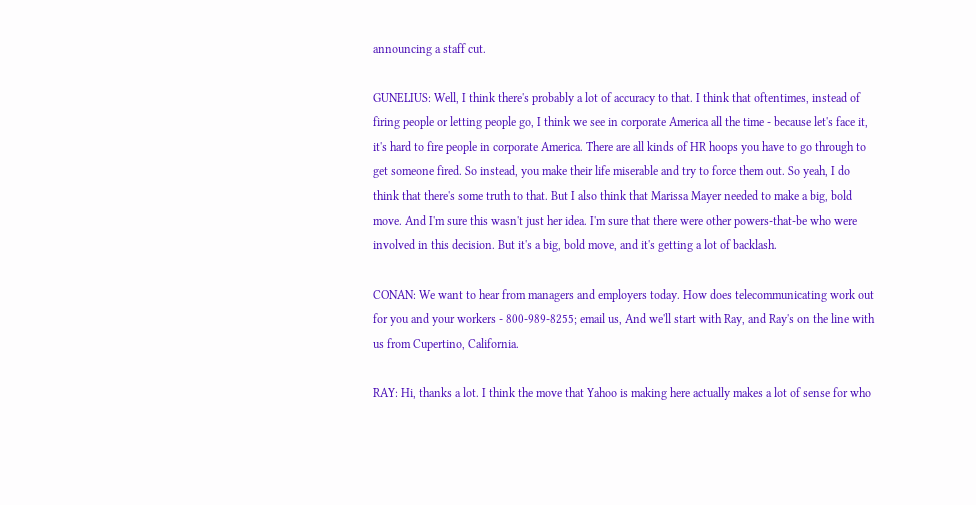announcing a staff cut.

GUNELIUS: Well, I think there's probably a lot of accuracy to that. I think that oftentimes, instead of firing people or letting people go, I think we see in corporate America all the time - because let's face it, it's hard to fire people in corporate America. There are all kinds of HR hoops you have to go through to get someone fired. So instead, you make their life miserable and try to force them out. So yeah, I do think that there's some truth to that. But I also think that Marissa Mayer needed to make a big, bold move. And I'm sure this wasn't just her idea. I'm sure that there were other powers-that-be who were involved in this decision. But it's a big, bold move, and it's getting a lot of backlash.

CONAN: We want to hear from managers and employers today. How does telecommunicating work out for you and your workers - 800-989-8255; email us, And we'll start with Ray, and Ray's on the line with us from Cupertino, California.

RAY: Hi, thanks a lot. I think the move that Yahoo is making here actually makes a lot of sense for who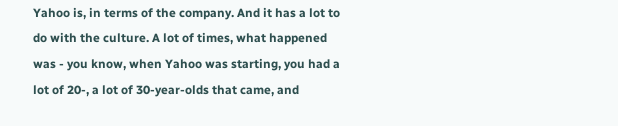Yahoo is, in terms of the company. And it has a lot to do with the culture. A lot of times, what happened was - you know, when Yahoo was starting, you had a lot of 20-, a lot of 30-year-olds that came, and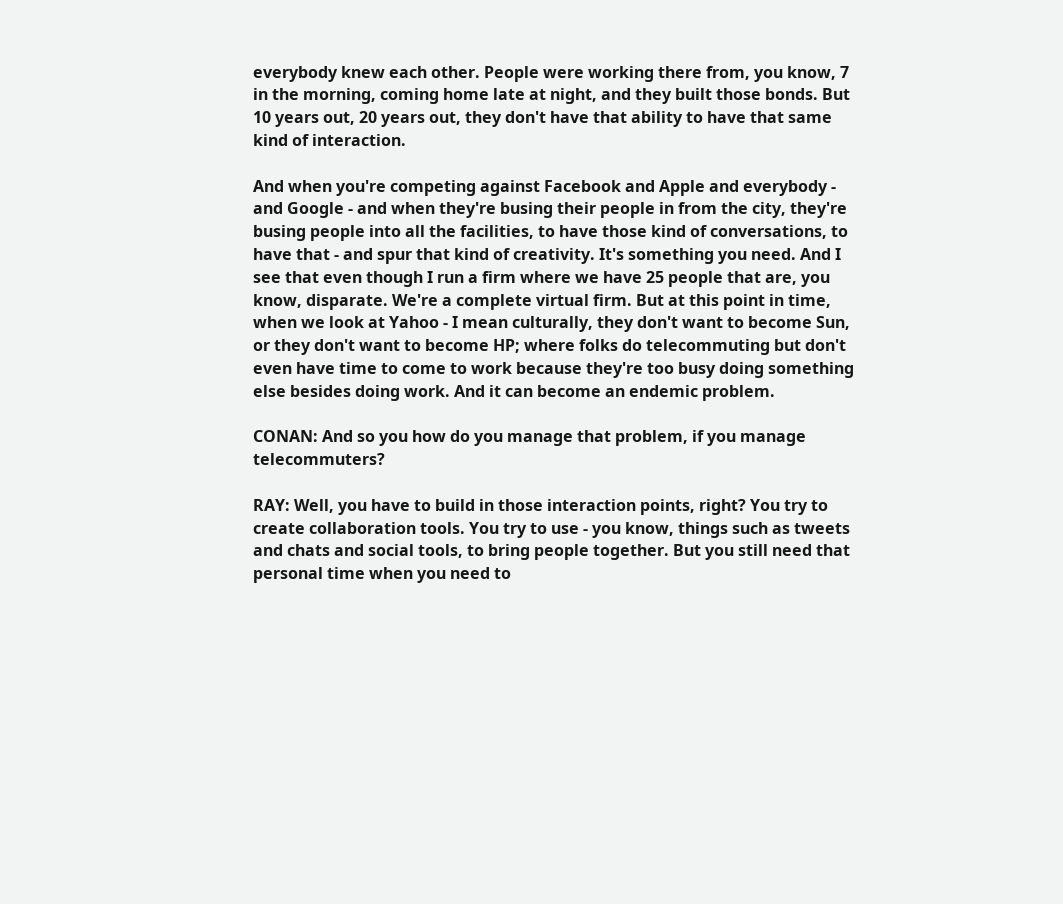everybody knew each other. People were working there from, you know, 7 in the morning, coming home late at night, and they built those bonds. But 10 years out, 20 years out, they don't have that ability to have that same kind of interaction.

And when you're competing against Facebook and Apple and everybody - and Google - and when they're busing their people in from the city, they're busing people into all the facilities, to have those kind of conversations, to have that - and spur that kind of creativity. It's something you need. And I see that even though I run a firm where we have 25 people that are, you know, disparate. We're a complete virtual firm. But at this point in time, when we look at Yahoo - I mean culturally, they don't want to become Sun, or they don't want to become HP; where folks do telecommuting but don't even have time to come to work because they're too busy doing something else besides doing work. And it can become an endemic problem.

CONAN: And so you how do you manage that problem, if you manage telecommuters?

RAY: Well, you have to build in those interaction points, right? You try to create collaboration tools. You try to use - you know, things such as tweets and chats and social tools, to bring people together. But you still need that personal time when you need to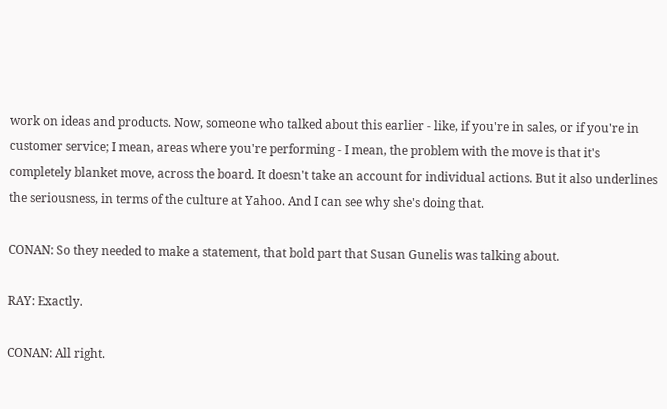work on ideas and products. Now, someone who talked about this earlier - like, if you're in sales, or if you're in customer service; I mean, areas where you're performing - I mean, the problem with the move is that it's completely blanket move, across the board. It doesn't take an account for individual actions. But it also underlines the seriousness, in terms of the culture at Yahoo. And I can see why she's doing that.

CONAN: So they needed to make a statement, that bold part that Susan Gunelis was talking about.

RAY: Exactly.

CONAN: All right.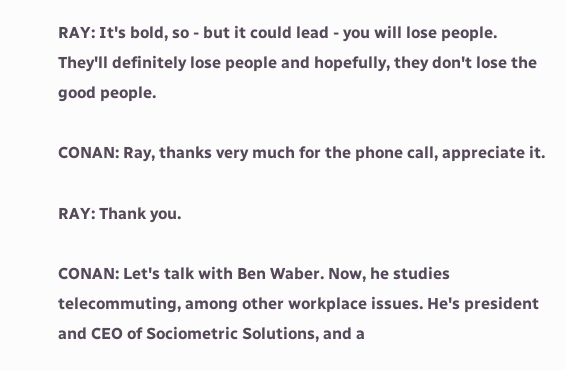RAY: It's bold, so - but it could lead - you will lose people. They'll definitely lose people and hopefully, they don't lose the good people.

CONAN: Ray, thanks very much for the phone call, appreciate it.

RAY: Thank you.

CONAN: Let's talk with Ben Waber. Now, he studies telecommuting, among other workplace issues. He's president and CEO of Sociometric Solutions, and a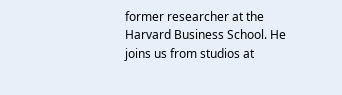former researcher at the Harvard Business School. He joins us from studios at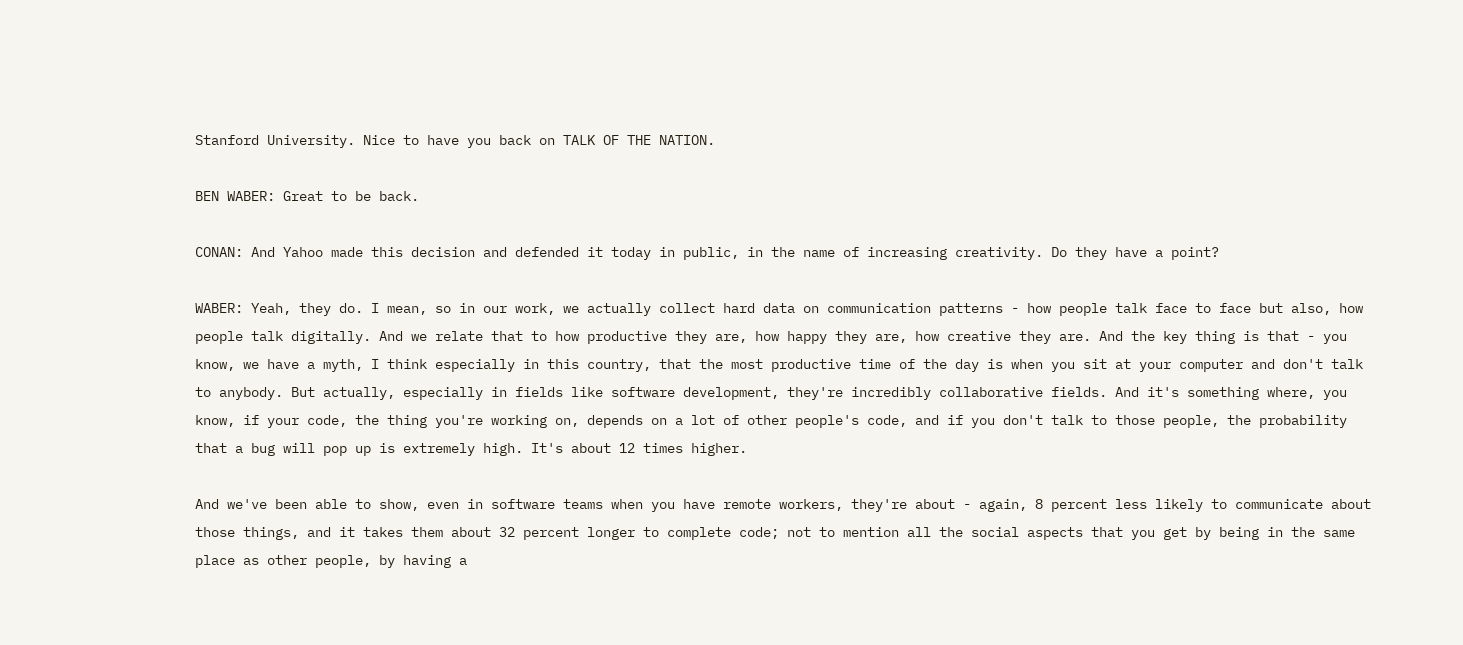Stanford University. Nice to have you back on TALK OF THE NATION.

BEN WABER: Great to be back.

CONAN: And Yahoo made this decision and defended it today in public, in the name of increasing creativity. Do they have a point?

WABER: Yeah, they do. I mean, so in our work, we actually collect hard data on communication patterns - how people talk face to face but also, how people talk digitally. And we relate that to how productive they are, how happy they are, how creative they are. And the key thing is that - you know, we have a myth, I think especially in this country, that the most productive time of the day is when you sit at your computer and don't talk to anybody. But actually, especially in fields like software development, they're incredibly collaborative fields. And it's something where, you know, if your code, the thing you're working on, depends on a lot of other people's code, and if you don't talk to those people, the probability that a bug will pop up is extremely high. It's about 12 times higher.

And we've been able to show, even in software teams when you have remote workers, they're about - again, 8 percent less likely to communicate about those things, and it takes them about 32 percent longer to complete code; not to mention all the social aspects that you get by being in the same place as other people, by having a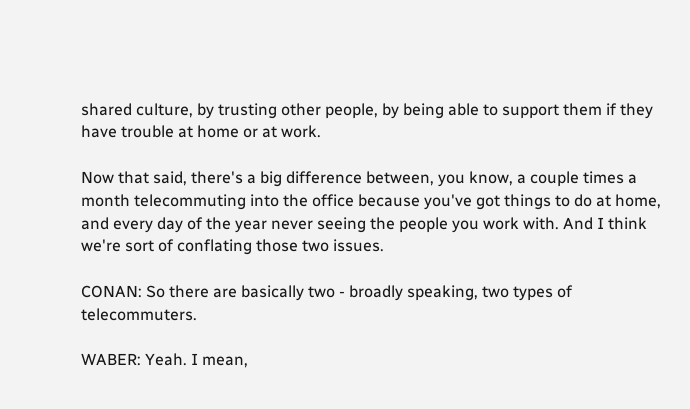shared culture, by trusting other people, by being able to support them if they have trouble at home or at work.

Now that said, there's a big difference between, you know, a couple times a month telecommuting into the office because you've got things to do at home, and every day of the year never seeing the people you work with. And I think we're sort of conflating those two issues.

CONAN: So there are basically two - broadly speaking, two types of telecommuters.

WABER: Yeah. I mean,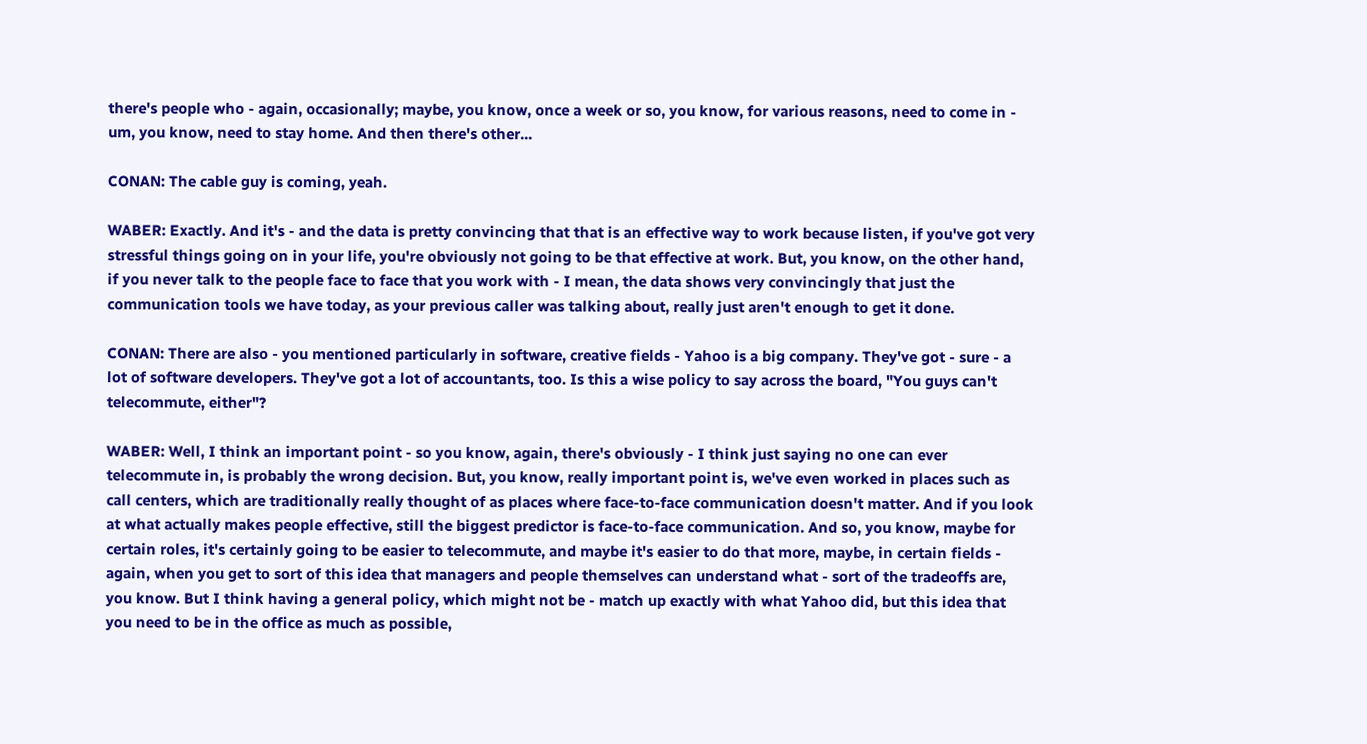there's people who - again, occasionally; maybe, you know, once a week or so, you know, for various reasons, need to come in - um, you know, need to stay home. And then there's other...

CONAN: The cable guy is coming, yeah.

WABER: Exactly. And it's - and the data is pretty convincing that that is an effective way to work because listen, if you've got very stressful things going on in your life, you're obviously not going to be that effective at work. But, you know, on the other hand, if you never talk to the people face to face that you work with - I mean, the data shows very convincingly that just the communication tools we have today, as your previous caller was talking about, really just aren't enough to get it done.

CONAN: There are also - you mentioned particularly in software, creative fields - Yahoo is a big company. They've got - sure - a lot of software developers. They've got a lot of accountants, too. Is this a wise policy to say across the board, "You guys can't telecommute, either"?

WABER: Well, I think an important point - so you know, again, there's obviously - I think just saying no one can ever telecommute in, is probably the wrong decision. But, you know, really important point is, we've even worked in places such as call centers, which are traditionally really thought of as places where face-to-face communication doesn't matter. And if you look at what actually makes people effective, still the biggest predictor is face-to-face communication. And so, you know, maybe for certain roles, it's certainly going to be easier to telecommute, and maybe it's easier to do that more, maybe, in certain fields - again, when you get to sort of this idea that managers and people themselves can understand what - sort of the tradeoffs are, you know. But I think having a general policy, which might not be - match up exactly with what Yahoo did, but this idea that you need to be in the office as much as possible,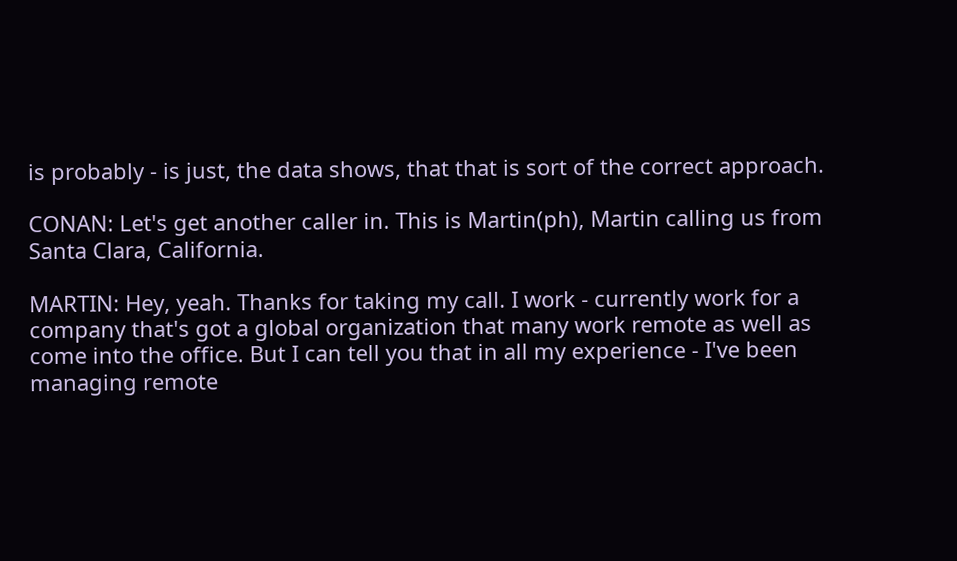is probably - is just, the data shows, that that is sort of the correct approach.

CONAN: Let's get another caller in. This is Martin(ph), Martin calling us from Santa Clara, California.

MARTIN: Hey, yeah. Thanks for taking my call. I work - currently work for a company that's got a global organization that many work remote as well as come into the office. But I can tell you that in all my experience - I've been managing remote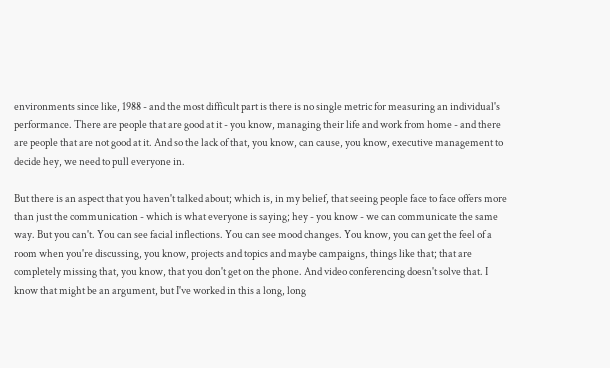environments since like, 1988 - and the most difficult part is there is no single metric for measuring an individual's performance. There are people that are good at it - you know, managing their life and work from home - and there are people that are not good at it. And so the lack of that, you know, can cause, you know, executive management to decide hey, we need to pull everyone in.

But there is an aspect that you haven't talked about; which is, in my belief, that seeing people face to face offers more than just the communication - which is what everyone is saying; hey - you know - we can communicate the same way. But you can't. You can see facial inflections. You can see mood changes. You know, you can get the feel of a room when you're discussing, you know, projects and topics and maybe campaigns, things like that; that are completely missing that, you know, that you don't get on the phone. And video conferencing doesn't solve that. I know that might be an argument, but I've worked in this a long, long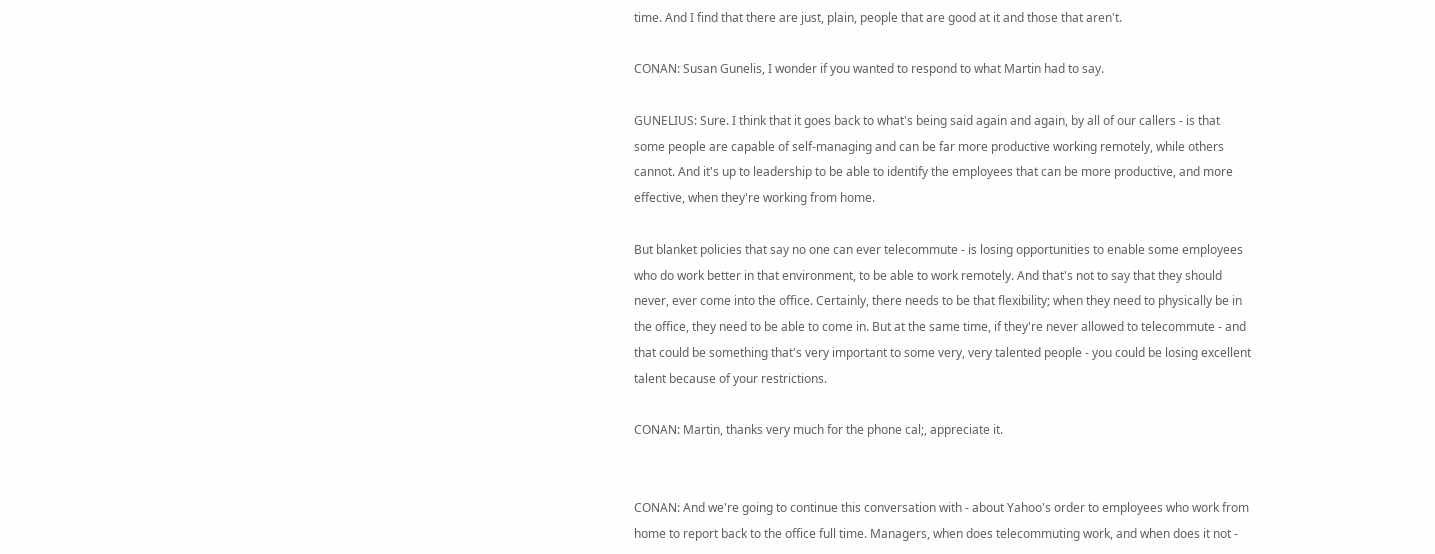time. And I find that there are just, plain, people that are good at it and those that aren't.

CONAN: Susan Gunelis, I wonder if you wanted to respond to what Martin had to say.

GUNELIUS: Sure. I think that it goes back to what's being said again and again, by all of our callers - is that some people are capable of self-managing and can be far more productive working remotely, while others cannot. And it's up to leadership to be able to identify the employees that can be more productive, and more effective, when they're working from home.

But blanket policies that say no one can ever telecommute - is losing opportunities to enable some employees who do work better in that environment, to be able to work remotely. And that's not to say that they should never, ever come into the office. Certainly, there needs to be that flexibility; when they need to physically be in the office, they need to be able to come in. But at the same time, if they're never allowed to telecommute - and that could be something that's very important to some very, very talented people - you could be losing excellent talent because of your restrictions.

CONAN: Martin, thanks very much for the phone cal;, appreciate it.


CONAN: And we're going to continue this conversation with - about Yahoo's order to employees who work from home to report back to the office full time. Managers, when does telecommuting work, and when does it not -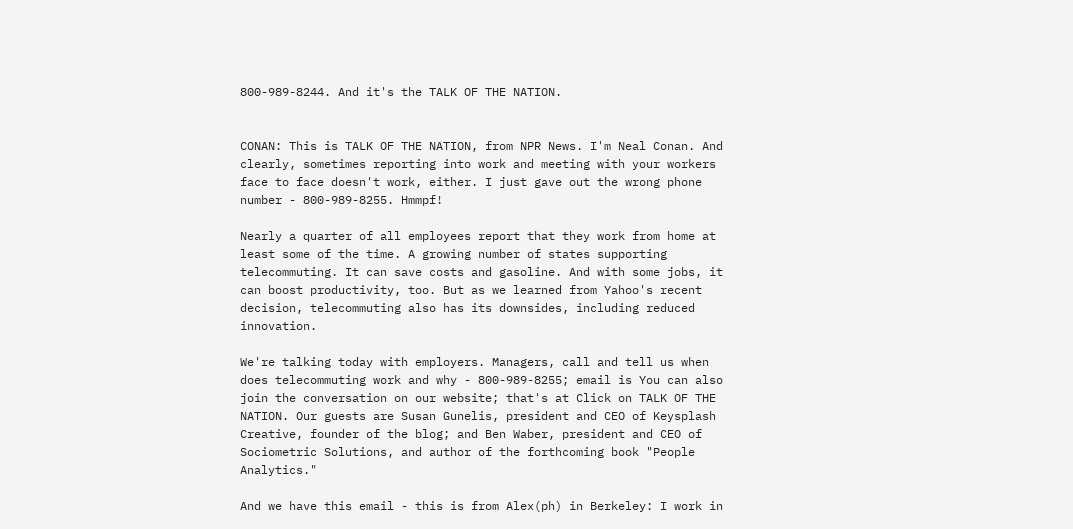800-989-8244. And it's the TALK OF THE NATION.


CONAN: This is TALK OF THE NATION, from NPR News. I'm Neal Conan. And clearly, sometimes reporting into work and meeting with your workers face to face doesn't work, either. I just gave out the wrong phone number - 800-989-8255. Hmmpf!

Nearly a quarter of all employees report that they work from home at least some of the time. A growing number of states supporting telecommuting. It can save costs and gasoline. And with some jobs, it can boost productivity, too. But as we learned from Yahoo's recent decision, telecommuting also has its downsides, including reduced innovation.

We're talking today with employers. Managers, call and tell us when does telecommuting work and why - 800-989-8255; email is You can also join the conversation on our website; that's at Click on TALK OF THE NATION. Our guests are Susan Gunelis, president and CEO of Keysplash Creative, founder of the blog; and Ben Waber, president and CEO of Sociometric Solutions, and author of the forthcoming book "People Analytics."

And we have this email - this is from Alex(ph) in Berkeley: I work in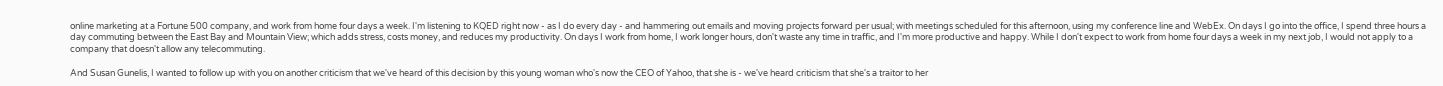online marketing at a Fortune 500 company, and work from home four days a week. I'm listening to KQED right now - as I do every day - and hammering out emails and moving projects forward per usual; with meetings scheduled for this afternoon, using my conference line and WebEx. On days I go into the office, I spend three hours a day commuting between the East Bay and Mountain View; which adds stress, costs money, and reduces my productivity. On days I work from home, I work longer hours, don't waste any time in traffic, and I'm more productive and happy. While I don't expect to work from home four days a week in my next job, I would not apply to a company that doesn't allow any telecommuting.

And Susan Gunelis, I wanted to follow up with you on another criticism that we've heard of this decision by this young woman who's now the CEO of Yahoo, that she is - we've heard criticism that she's a traitor to her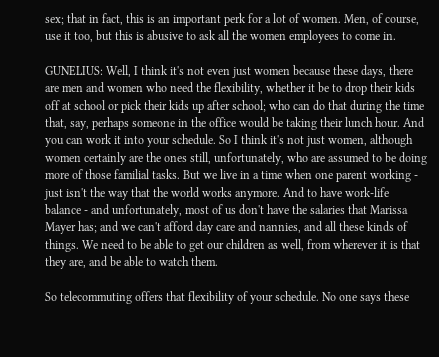sex; that in fact, this is an important perk for a lot of women. Men, of course, use it too, but this is abusive to ask all the women employees to come in.

GUNELIUS: Well, I think it's not even just women because these days, there are men and women who need the flexibility, whether it be to drop their kids off at school or pick their kids up after school; who can do that during the time that, say, perhaps someone in the office would be taking their lunch hour. And you can work it into your schedule. So I think it's not just women, although women certainly are the ones still, unfortunately, who are assumed to be doing more of those familial tasks. But we live in a time when one parent working - just isn't the way that the world works anymore. And to have work-life balance - and unfortunately, most of us don't have the salaries that Marissa Mayer has; and we can't afford day care and nannies, and all these kinds of things. We need to be able to get our children as well, from wherever it is that they are, and be able to watch them.

So telecommuting offers that flexibility of your schedule. No one says these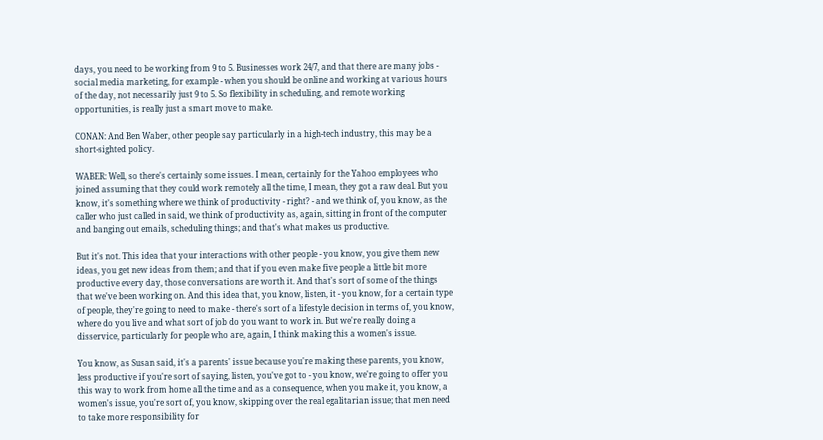days, you need to be working from 9 to 5. Businesses work 24/7, and that there are many jobs - social media marketing, for example - when you should be online and working at various hours of the day, not necessarily just 9 to 5. So flexibility in scheduling, and remote working opportunities, is really just a smart move to make.

CONAN: And Ben Waber, other people say particularly in a high-tech industry, this may be a short-sighted policy.

WABER: Well, so there's certainly some issues. I mean, certainly for the Yahoo employees who joined assuming that they could work remotely all the time, I mean, they got a raw deal. But you know, it's something where we think of productivity - right? - and we think of, you know, as the caller who just called in said, we think of productivity as, again, sitting in front of the computer and banging out emails, scheduling things; and that's what makes us productive.

But it's not. This idea that your interactions with other people - you know, you give them new ideas, you get new ideas from them; and that if you even make five people a little bit more productive every day, those conversations are worth it. And that's sort of some of the things that we've been working on. And this idea that, you know, listen, it - you know, for a certain type of people, they're going to need to make - there's sort of a lifestyle decision in terms of, you know, where do you live and what sort of job do you want to work in. But we're really doing a disservice, particularly for people who are, again, I think making this a women's issue.

You know, as Susan said, it's a parents' issue because you're making these parents, you know, less productive if you're sort of saying, listen, you've got to - you know, we're going to offer you this way to work from home all the time and as a consequence, when you make it, you know, a women's issue, you're sort of, you know, skipping over the real egalitarian issue; that men need to take more responsibility for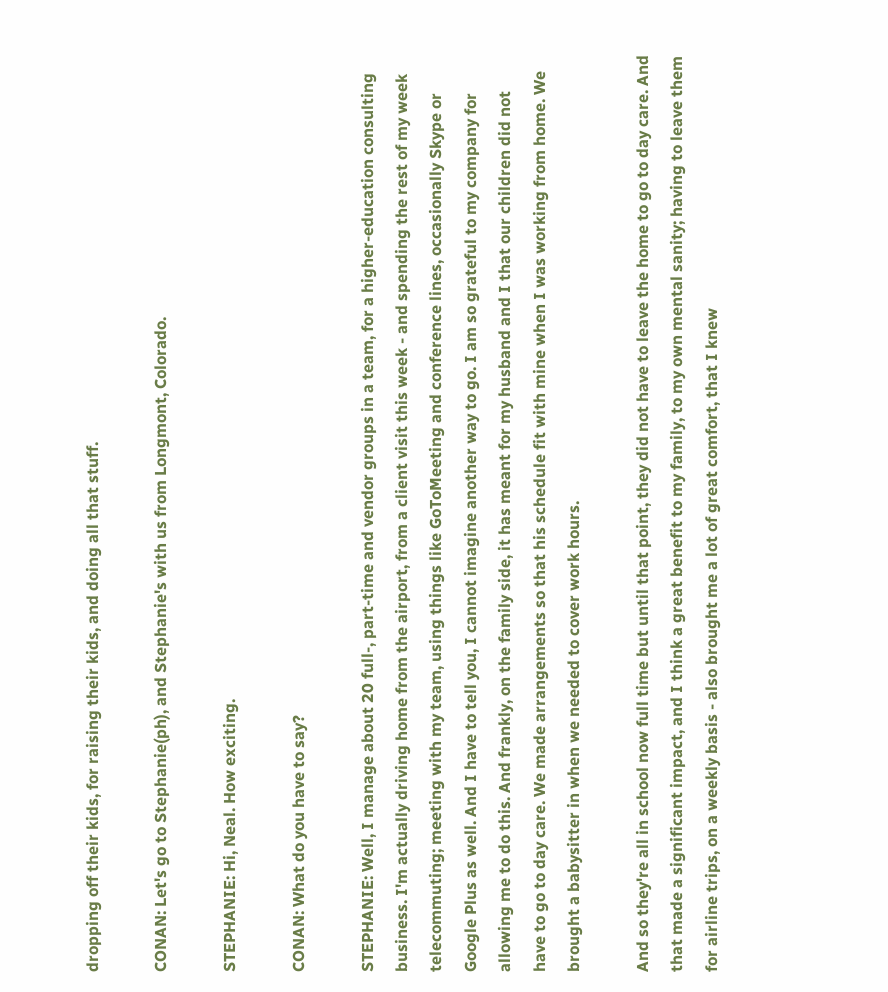dropping off their kids, for raising their kids, and doing all that stuff.

CONAN: Let's go to Stephanie(ph), and Stephanie's with us from Longmont, Colorado.

STEPHANIE: Hi, Neal. How exciting.

CONAN: What do you have to say?

STEPHANIE: Well, I manage about 20 full-, part-time and vendor groups in a team, for a higher-education consulting business. I'm actually driving home from the airport, from a client visit this week - and spending the rest of my week telecommuting; meeting with my team, using things like GoToMeeting and conference lines, occasionally Skype or Google Plus as well. And I have to tell you, I cannot imagine another way to go. I am so grateful to my company for allowing me to do this. And frankly, on the family side, it has meant for my husband and I that our children did not have to go to day care. We made arrangements so that his schedule fit with mine when I was working from home. We brought a babysitter in when we needed to cover work hours.

And so they're all in school now full time but until that point, they did not have to leave the home to go to day care. And that made a significant impact, and I think a great benefit to my family, to my own mental sanity; having to leave them for airline trips, on a weekly basis - also brought me a lot of great comfort, that I knew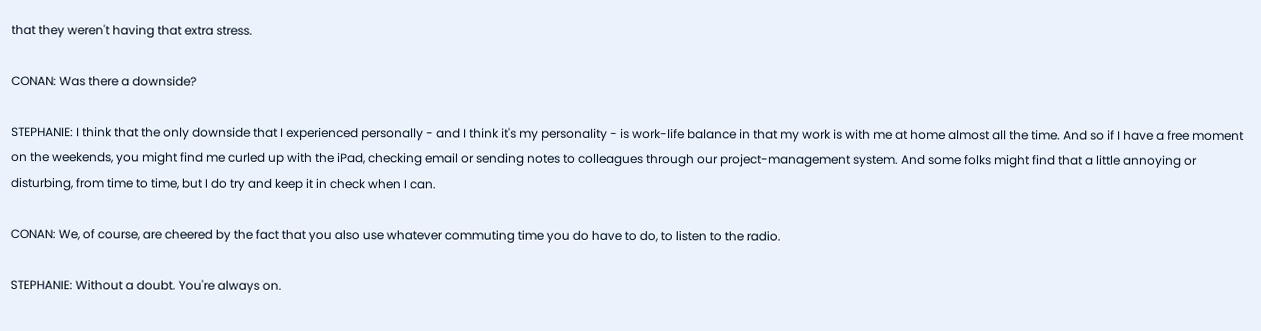that they weren't having that extra stress.

CONAN: Was there a downside?

STEPHANIE: I think that the only downside that I experienced personally - and I think it's my personality - is work-life balance in that my work is with me at home almost all the time. And so if I have a free moment on the weekends, you might find me curled up with the iPad, checking email or sending notes to colleagues through our project-management system. And some folks might find that a little annoying or disturbing, from time to time, but I do try and keep it in check when I can.

CONAN: We, of course, are cheered by the fact that you also use whatever commuting time you do have to do, to listen to the radio.

STEPHANIE: Without a doubt. You're always on.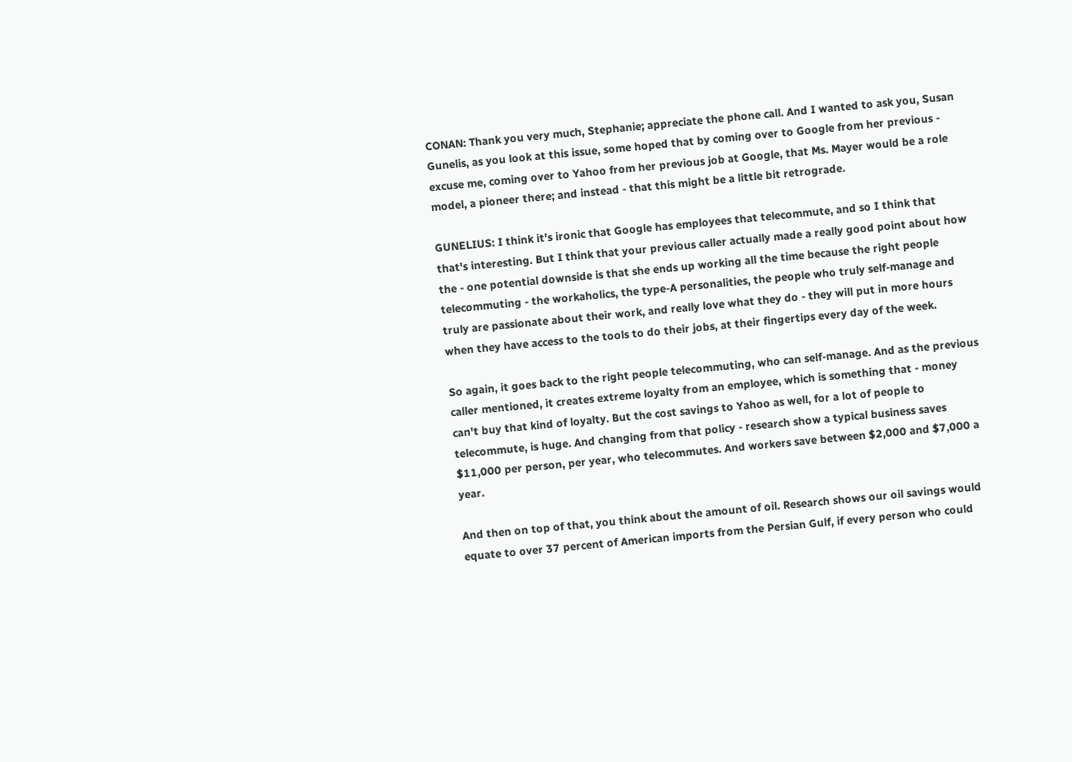CONAN: Thank you very much, Stephanie; appreciate the phone call. And I wanted to ask you, Susan Gunelis, as you look at this issue, some hoped that by coming over to Google from her previous - excuse me, coming over to Yahoo from her previous job at Google, that Ms. Mayer would be a role model, a pioneer there; and instead - that this might be a little bit retrograde.

GUNELIUS: I think it's ironic that Google has employees that telecommute, and so I think that that's interesting. But I think that your previous caller actually made a really good point about how the - one potential downside is that she ends up working all the time because the right people telecommuting - the workaholics, the type-A personalities, the people who truly self-manage and truly are passionate about their work, and really love what they do - they will put in more hours when they have access to the tools to do their jobs, at their fingertips every day of the week.

So again, it goes back to the right people telecommuting, who can self-manage. And as the previous caller mentioned, it creates extreme loyalty from an employee, which is something that - money can't buy that kind of loyalty. But the cost savings to Yahoo as well, for a lot of people to telecommute, is huge. And changing from that policy - research show a typical business saves $11,000 per person, per year, who telecommutes. And workers save between $2,000 and $7,000 a year.

And then on top of that, you think about the amount of oil. Research shows our oil savings would equate to over 37 percent of American imports from the Persian Gulf, if every person who could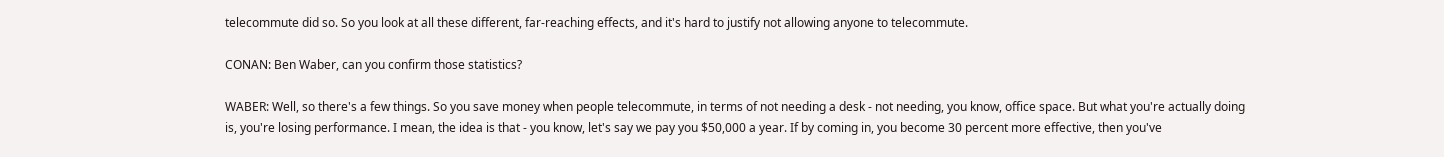telecommute did so. So you look at all these different, far-reaching effects, and it's hard to justify not allowing anyone to telecommute.

CONAN: Ben Waber, can you confirm those statistics?

WABER: Well, so there's a few things. So you save money when people telecommute, in terms of not needing a desk - not needing, you know, office space. But what you're actually doing is, you're losing performance. I mean, the idea is that - you know, let's say we pay you $50,000 a year. If by coming in, you become 30 percent more effective, then you've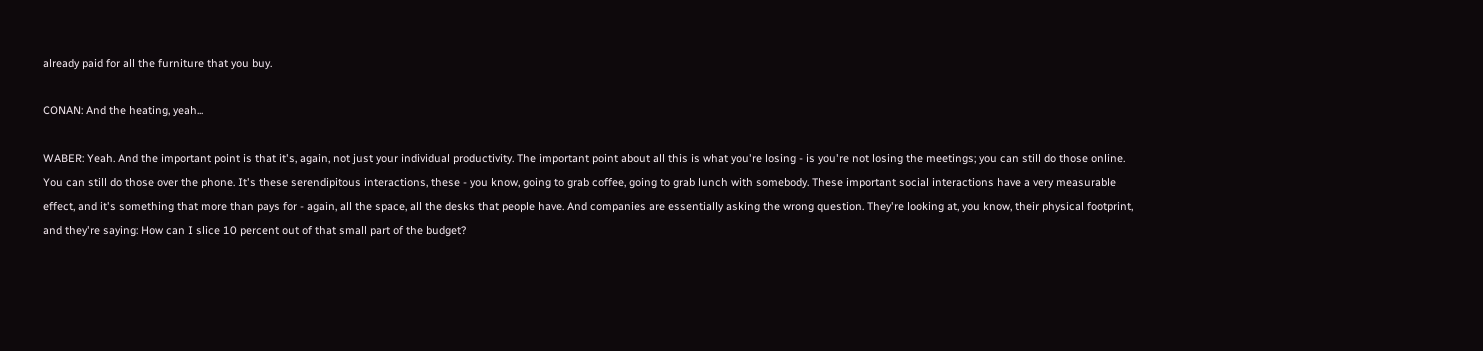already paid for all the furniture that you buy.

CONAN: And the heating, yeah...

WABER: Yeah. And the important point is that it's, again, not just your individual productivity. The important point about all this is what you're losing - is you're not losing the meetings; you can still do those online. You can still do those over the phone. It's these serendipitous interactions, these - you know, going to grab coffee, going to grab lunch with somebody. These important social interactions have a very measurable effect, and it's something that more than pays for - again, all the space, all the desks that people have. And companies are essentially asking the wrong question. They're looking at, you know, their physical footprint, and they're saying: How can I slice 10 percent out of that small part of the budget?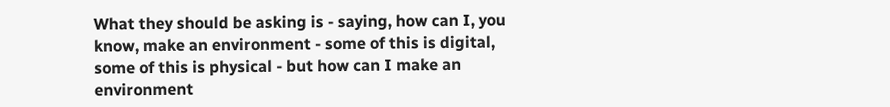What they should be asking is - saying, how can I, you know, make an environment - some of this is digital, some of this is physical - but how can I make an environment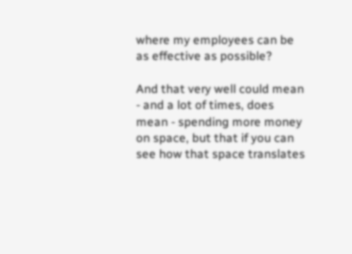where my employees can be as effective as possible?

And that very well could mean - and a lot of times, does mean - spending more money on space, but that if you can see how that space translates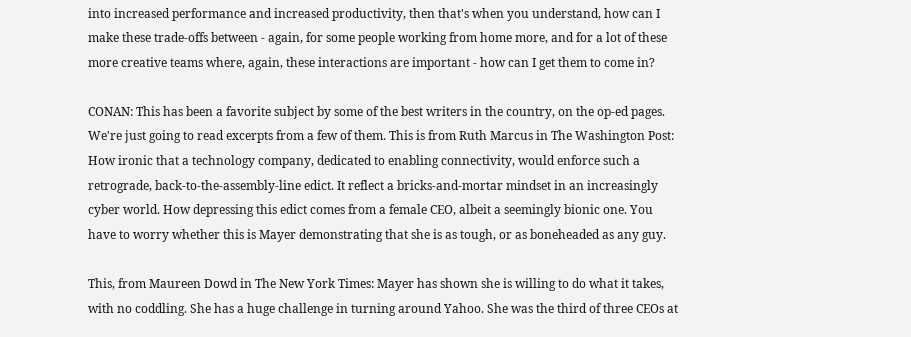into increased performance and increased productivity, then that's when you understand, how can I make these trade-offs between - again, for some people working from home more, and for a lot of these more creative teams where, again, these interactions are important - how can I get them to come in?

CONAN: This has been a favorite subject by some of the best writers in the country, on the op-ed pages. We're just going to read excerpts from a few of them. This is from Ruth Marcus in The Washington Post: How ironic that a technology company, dedicated to enabling connectivity, would enforce such a retrograde, back-to-the-assembly-line edict. It reflect a bricks-and-mortar mindset in an increasingly cyber world. How depressing this edict comes from a female CEO, albeit a seemingly bionic one. You have to worry whether this is Mayer demonstrating that she is as tough, or as boneheaded as any guy.

This, from Maureen Dowd in The New York Times: Mayer has shown she is willing to do what it takes, with no coddling. She has a huge challenge in turning around Yahoo. She was the third of three CEOs at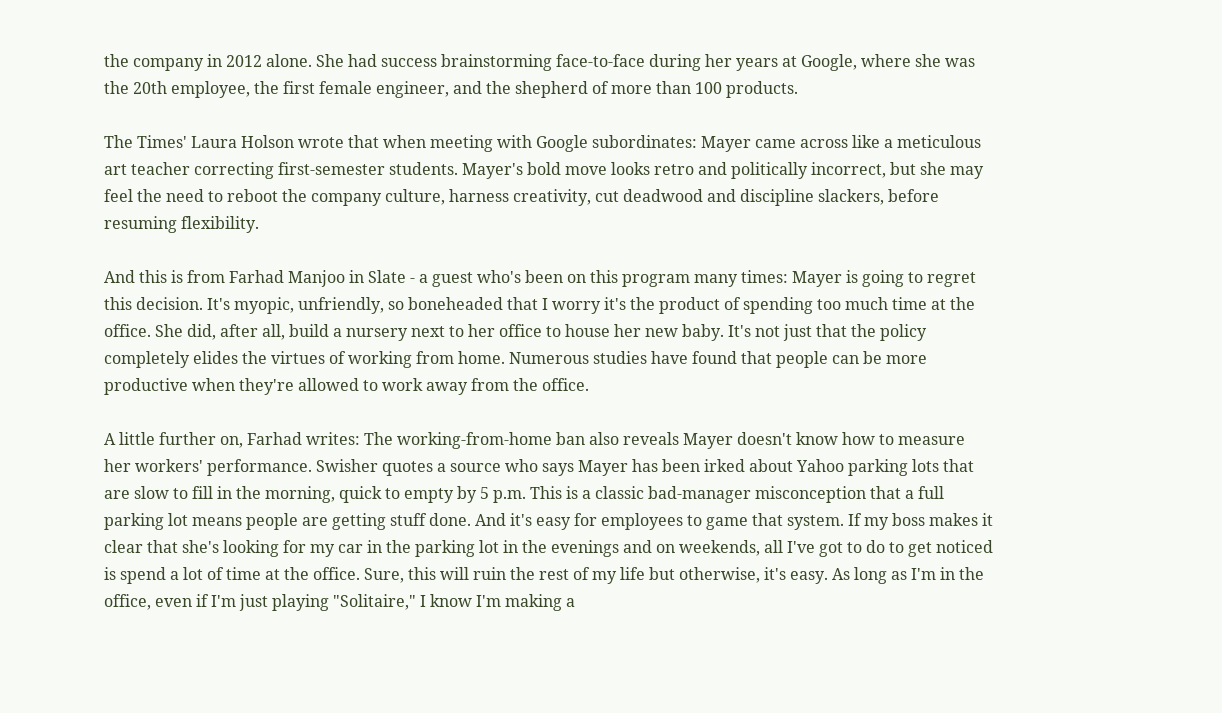the company in 2012 alone. She had success brainstorming face-to-face during her years at Google, where she was the 20th employee, the first female engineer, and the shepherd of more than 100 products.

The Times' Laura Holson wrote that when meeting with Google subordinates: Mayer came across like a meticulous art teacher correcting first-semester students. Mayer's bold move looks retro and politically incorrect, but she may feel the need to reboot the company culture, harness creativity, cut deadwood and discipline slackers, before resuming flexibility.

And this is from Farhad Manjoo in Slate - a guest who's been on this program many times: Mayer is going to regret this decision. It's myopic, unfriendly, so boneheaded that I worry it's the product of spending too much time at the office. She did, after all, build a nursery next to her office to house her new baby. It's not just that the policy completely elides the virtues of working from home. Numerous studies have found that people can be more productive when they're allowed to work away from the office.

A little further on, Farhad writes: The working-from-home ban also reveals Mayer doesn't know how to measure her workers' performance. Swisher quotes a source who says Mayer has been irked about Yahoo parking lots that are slow to fill in the morning, quick to empty by 5 p.m. This is a classic bad-manager misconception that a full parking lot means people are getting stuff done. And it's easy for employees to game that system. If my boss makes it clear that she's looking for my car in the parking lot in the evenings and on weekends, all I've got to do to get noticed is spend a lot of time at the office. Sure, this will ruin the rest of my life but otherwise, it's easy. As long as I'm in the office, even if I'm just playing "Solitaire," I know I'm making a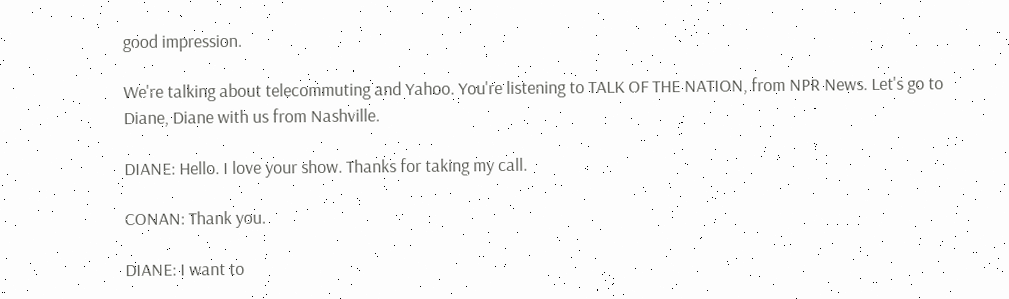good impression.

We're talking about telecommuting and Yahoo. You're listening to TALK OF THE NATION, from NPR News. Let's go to Diane, Diane with us from Nashville.

DIANE: Hello. I love your show. Thanks for taking my call.

CONAN: Thank you.

DIANE: I want to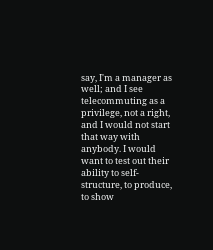say, I'm a manager as well; and I see telecommuting as a privilege, not a right, and I would not start that way with anybody. I would want to test out their ability to self-structure, to produce, to show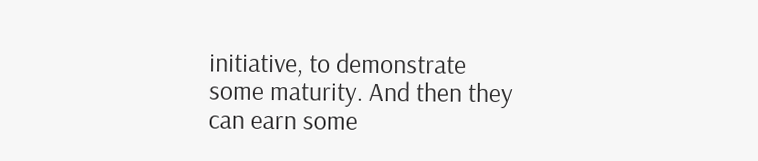initiative, to demonstrate some maturity. And then they can earn some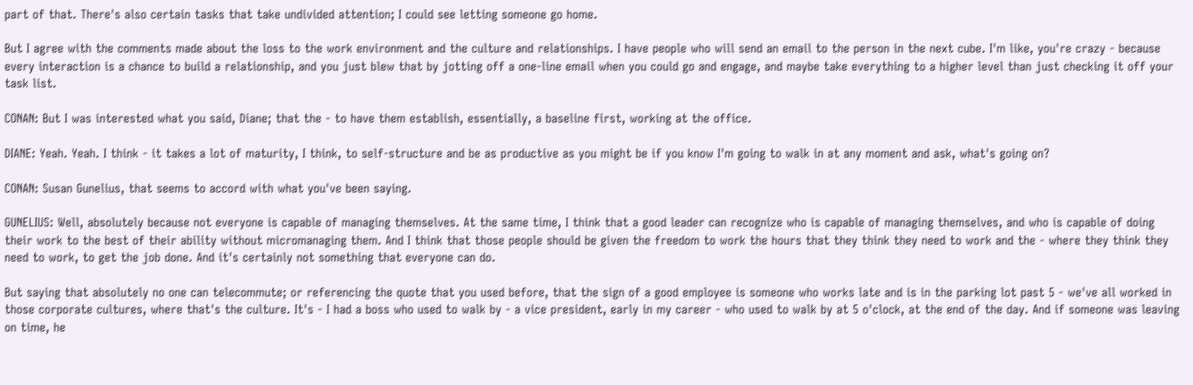part of that. There's also certain tasks that take undivided attention; I could see letting someone go home.

But I agree with the comments made about the loss to the work environment and the culture and relationships. I have people who will send an email to the person in the next cube. I'm like, you're crazy - because every interaction is a chance to build a relationship, and you just blew that by jotting off a one-line email when you could go and engage, and maybe take everything to a higher level than just checking it off your task list.

CONAN: But I was interested what you said, Diane; that the - to have them establish, essentially, a baseline first, working at the office.

DIANE: Yeah. Yeah. I think - it takes a lot of maturity, I think, to self-structure and be as productive as you might be if you know I'm going to walk in at any moment and ask, what's going on?

CONAN: Susan Gunelius, that seems to accord with what you've been saying.

GUNELIUS: Well, absolutely because not everyone is capable of managing themselves. At the same time, I think that a good leader can recognize who is capable of managing themselves, and who is capable of doing their work to the best of their ability without micromanaging them. And I think that those people should be given the freedom to work the hours that they think they need to work and the - where they think they need to work, to get the job done. And it's certainly not something that everyone can do.

But saying that absolutely no one can telecommute; or referencing the quote that you used before, that the sign of a good employee is someone who works late and is in the parking lot past 5 - we've all worked in those corporate cultures, where that's the culture. It's - I had a boss who used to walk by - a vice president, early in my career - who used to walk by at 5 o'clock, at the end of the day. And if someone was leaving on time, he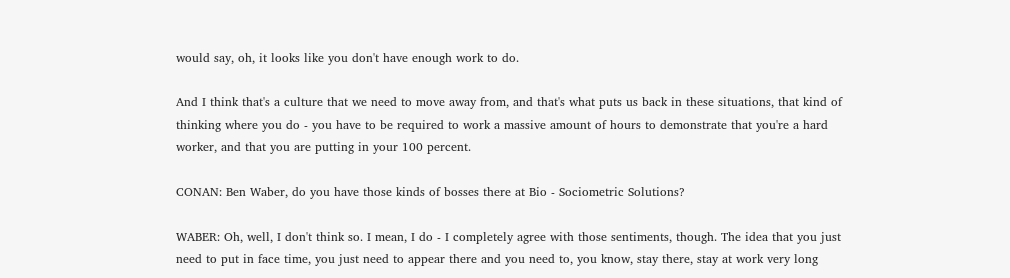would say, oh, it looks like you don't have enough work to do.

And I think that's a culture that we need to move away from, and that's what puts us back in these situations, that kind of thinking where you do - you have to be required to work a massive amount of hours to demonstrate that you're a hard worker, and that you are putting in your 100 percent.

CONAN: Ben Waber, do you have those kinds of bosses there at Bio - Sociometric Solutions?

WABER: Oh, well, I don't think so. I mean, I do - I completely agree with those sentiments, though. The idea that you just need to put in face time, you just need to appear there and you need to, you know, stay there, stay at work very long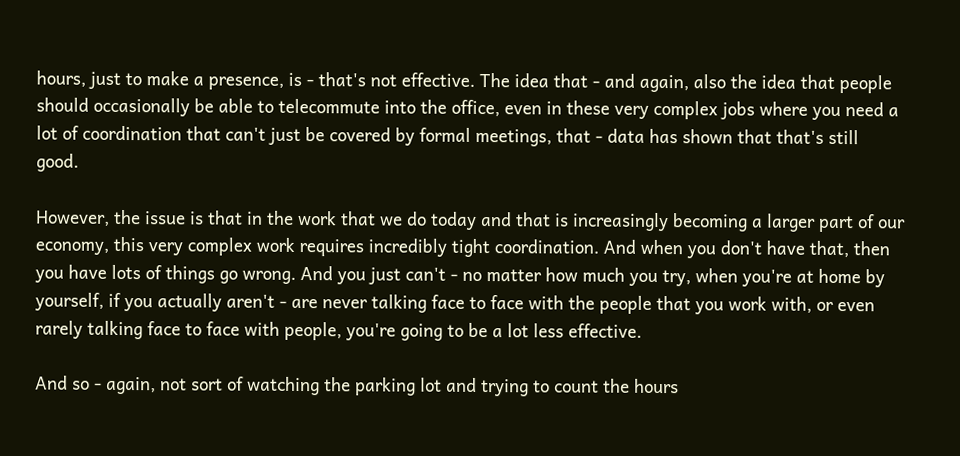hours, just to make a presence, is - that's not effective. The idea that - and again, also the idea that people should occasionally be able to telecommute into the office, even in these very complex jobs where you need a lot of coordination that can't just be covered by formal meetings, that - data has shown that that's still good.

However, the issue is that in the work that we do today and that is increasingly becoming a larger part of our economy, this very complex work requires incredibly tight coordination. And when you don't have that, then you have lots of things go wrong. And you just can't - no matter how much you try, when you're at home by yourself, if you actually aren't - are never talking face to face with the people that you work with, or even rarely talking face to face with people, you're going to be a lot less effective.

And so - again, not sort of watching the parking lot and trying to count the hours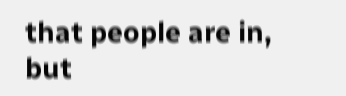that people are in, but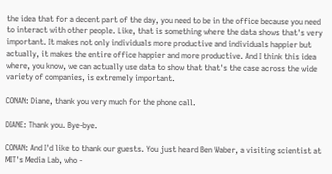the idea that for a decent part of the day, you need to be in the office because you need to interact with other people. Like, that is something where the data shows that's very important. It makes not only individuals more productive and individuals happier but actually, it makes the entire office happier and more productive. And I think this idea where, you know, we can actually use data to show that that's the case across the wide variety of companies, is extremely important.

CONAN: Diane, thank you very much for the phone call.

DIANE: Thank you. Bye-bye.

CONAN: And I'd like to thank our guests. You just heard Ben Waber, a visiting scientist at MIT's Media Lab, who -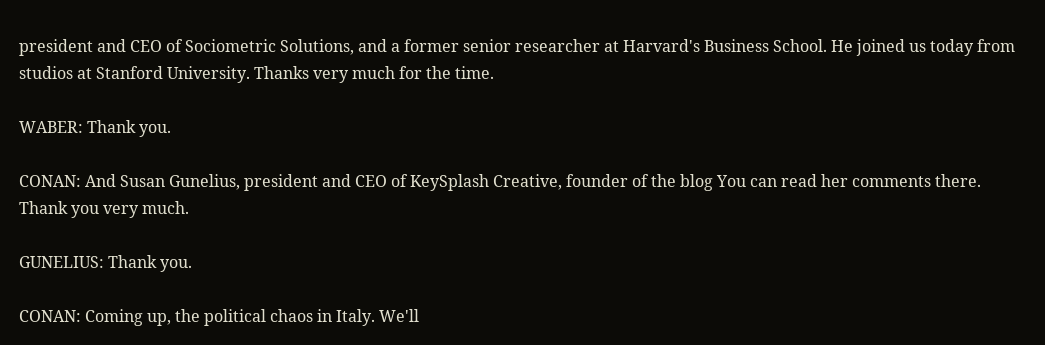president and CEO of Sociometric Solutions, and a former senior researcher at Harvard's Business School. He joined us today from studios at Stanford University. Thanks very much for the time.

WABER: Thank you.

CONAN: And Susan Gunelius, president and CEO of KeySplash Creative, founder of the blog You can read her comments there. Thank you very much.

GUNELIUS: Thank you.

CONAN: Coming up, the political chaos in Italy. We'll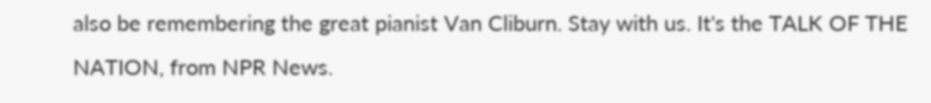also be remembering the great pianist Van Cliburn. Stay with us. It's the TALK OF THE NATION, from NPR News.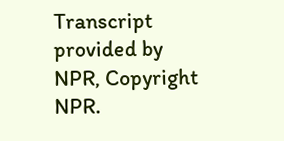Transcript provided by NPR, Copyright NPR.